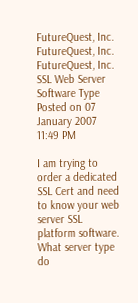FutureQuest, Inc. FutureQuest, Inc. FutureQuest, Inc.
SSL Web Server Software Type
Posted on 07 January 2007 11:49 PM

I am trying to order a dedicated SSL Cert and need to know your web server SSL platform software. What server type do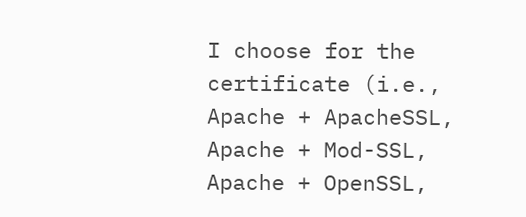I choose for the certificate (i.e., Apache + ApacheSSL, Apache + Mod-SSL, Apache + OpenSSL,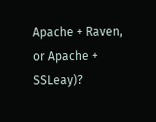Apache + Raven, or Apache + SSLeay)?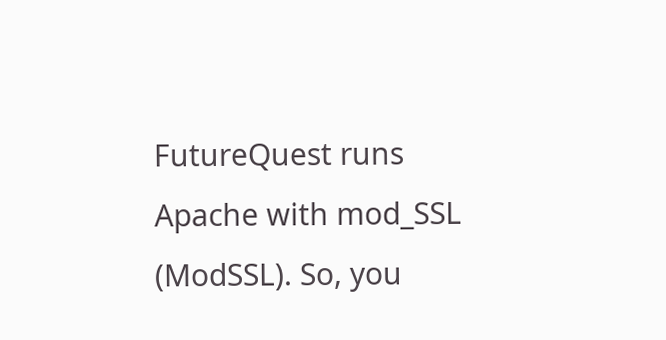FutureQuest runs Apache with mod_SSL (ModSSL). So, you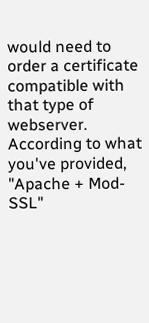would need to order a certificate compatible with that type of webserver. According to what you've provided, "Apache + Mod-SSL"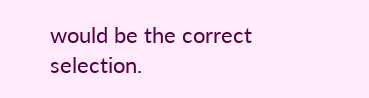would be the correct selection.